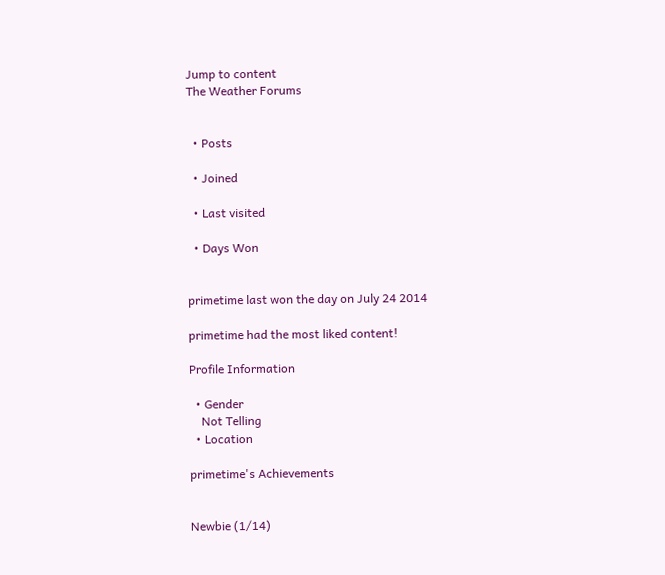Jump to content
The Weather Forums


  • Posts

  • Joined

  • Last visited

  • Days Won


primetime last won the day on July 24 2014

primetime had the most liked content!

Profile Information

  • Gender
    Not Telling
  • Location

primetime's Achievements


Newbie (1/14)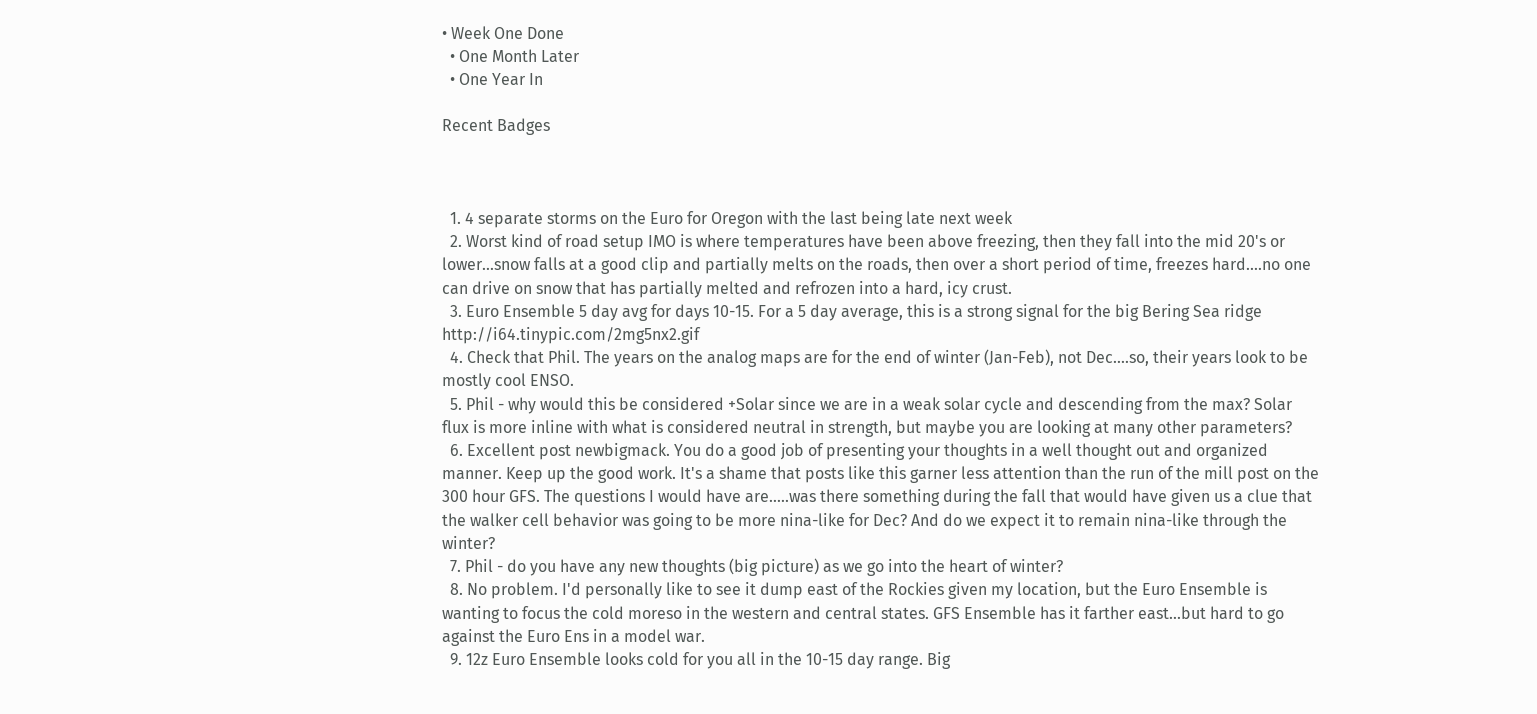• Week One Done
  • One Month Later
  • One Year In

Recent Badges



  1. 4 separate storms on the Euro for Oregon with the last being late next week
  2. Worst kind of road setup IMO is where temperatures have been above freezing, then they fall into the mid 20's or lower...snow falls at a good clip and partially melts on the roads, then over a short period of time, freezes hard....no one can drive on snow that has partially melted and refrozen into a hard, icy crust.
  3. Euro Ensemble 5 day avg for days 10-15. For a 5 day average, this is a strong signal for the big Bering Sea ridge http://i64.tinypic.com/2mg5nx2.gif
  4. Check that Phil. The years on the analog maps are for the end of winter (Jan-Feb), not Dec....so, their years look to be mostly cool ENSO.
  5. Phil - why would this be considered +Solar since we are in a weak solar cycle and descending from the max? Solar flux is more inline with what is considered neutral in strength, but maybe you are looking at many other parameters?
  6. Excellent post newbigmack. You do a good job of presenting your thoughts in a well thought out and organized manner. Keep up the good work. It's a shame that posts like this garner less attention than the run of the mill post on the 300 hour GFS. The questions I would have are.....was there something during the fall that would have given us a clue that the walker cell behavior was going to be more nina-like for Dec? And do we expect it to remain nina-like through the winter?
  7. Phil - do you have any new thoughts (big picture) as we go into the heart of winter?
  8. No problem. I'd personally like to see it dump east of the Rockies given my location, but the Euro Ensemble is wanting to focus the cold moreso in the western and central states. GFS Ensemble has it farther east...but hard to go against the Euro Ens in a model war.
  9. 12z Euro Ensemble looks cold for you all in the 10-15 day range. Big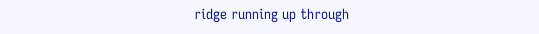ridge running up through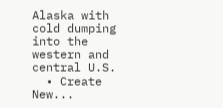Alaska with cold dumping into the western and central U.S.
  • Create New...